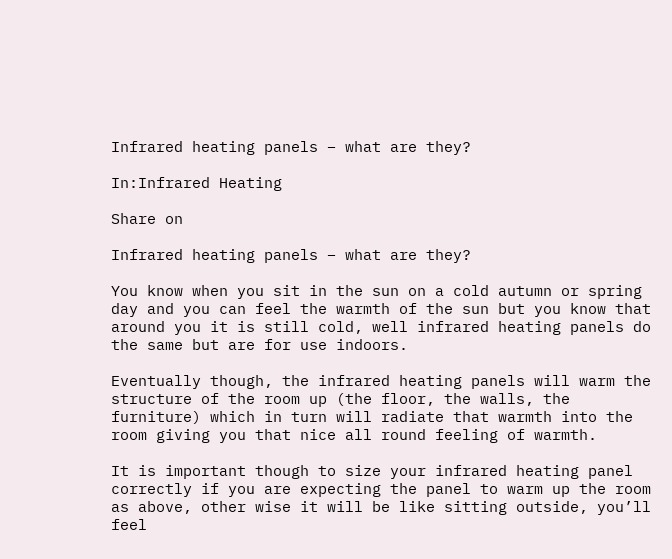Infrared heating panels – what are they?

In:Infrared Heating

Share on

Infrared heating panels – what are they?

You know when you sit in the sun on a cold autumn or spring day and you can feel the warmth of the sun but you know that around you it is still cold, well infrared heating panels do the same but are for use indoors.

Eventually though, the infrared heating panels will warm the structure of the room up (the floor, the walls, the furniture) which in turn will radiate that warmth into the room giving you that nice all round feeling of warmth.

It is important though to size your infrared heating panel correctly if you are expecting the panel to warm up the room as above, other wise it will be like sitting outside, you’ll feel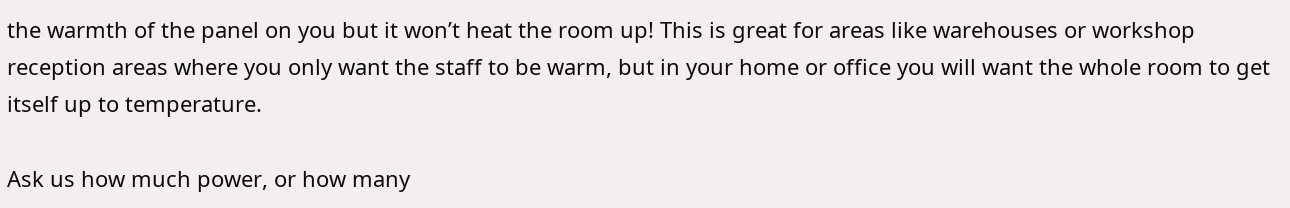the warmth of the panel on you but it won’t heat the room up! This is great for areas like warehouses or workshop reception areas where you only want the staff to be warm, but in your home or office you will want the whole room to get itself up to temperature.

Ask us how much power, or how many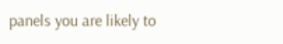panels you are likely to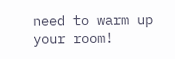need to warm up your room!